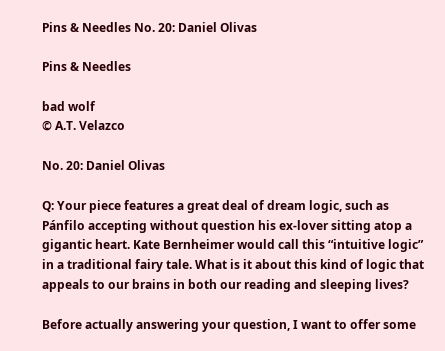Pins & Needles No. 20: Daniel Olivas

Pins & Needles

bad wolf
© A.T. Velazco

No. 20: Daniel Olivas

Q: Your piece features a great deal of dream logic, such as Pánfilo accepting without question his ex-lover sitting atop a gigantic heart. Kate Bernheimer would call this “intuitive logic” in a traditional fairy tale. What is it about this kind of logic that appeals to our brains in both our reading and sleeping lives?

Before actually answering your question, I want to offer some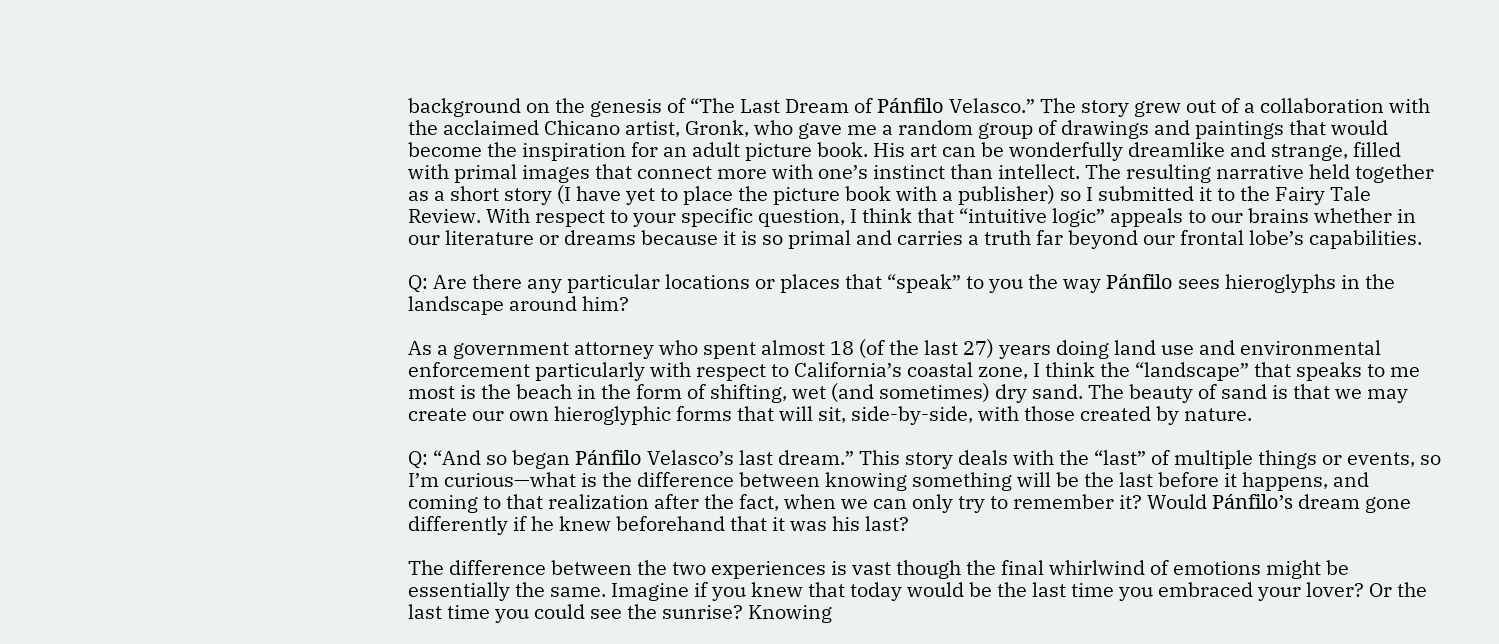background on the genesis of “The Last Dream of Pánfilo Velasco.” The story grew out of a collaboration with the acclaimed Chicano artist, Gronk, who gave me a random group of drawings and paintings that would become the inspiration for an adult picture book. His art can be wonderfully dreamlike and strange, filled with primal images that connect more with one’s instinct than intellect. The resulting narrative held together as a short story (I have yet to place the picture book with a publisher) so I submitted it to the Fairy Tale Review. With respect to your specific question, I think that “intuitive logic” appeals to our brains whether in our literature or dreams because it is so primal and carries a truth far beyond our frontal lobe’s capabilities.

Q: Are there any particular locations or places that “speak” to you the way Pánfilo sees hieroglyphs in the landscape around him?

As a government attorney who spent almost 18 (of the last 27) years doing land use and environmental enforcement particularly with respect to California’s coastal zone, I think the “landscape” that speaks to me most is the beach in the form of shifting, wet (and sometimes) dry sand. The beauty of sand is that we may create our own hieroglyphic forms that will sit, side-by-side, with those created by nature.

Q: “And so began Pánfilo Velasco’s last dream.” This story deals with the “last” of multiple things or events, so I’m curious—what is the difference between knowing something will be the last before it happens, and coming to that realization after the fact, when we can only try to remember it? Would Pánfilo’s dream gone differently if he knew beforehand that it was his last?

The difference between the two experiences is vast though the final whirlwind of emotions might be essentially the same. Imagine if you knew that today would be the last time you embraced your lover? Or the last time you could see the sunrise? Knowing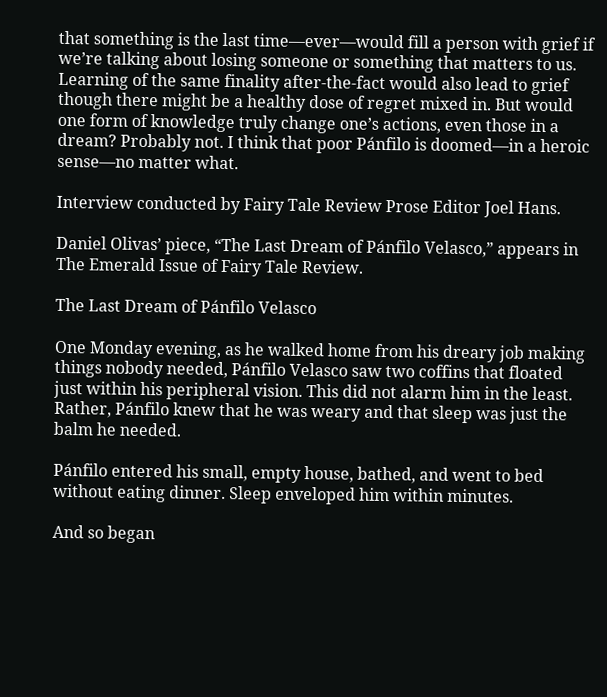that something is the last time—ever—would fill a person with grief if we’re talking about losing someone or something that matters to us. Learning of the same finality after-the-fact would also lead to grief though there might be a healthy dose of regret mixed in. But would one form of knowledge truly change one’s actions, even those in a dream? Probably not. I think that poor Pánfilo is doomed—in a heroic sense—no matter what.

Interview conducted by Fairy Tale Review Prose Editor Joel Hans.

Daniel Olivas’ piece, “The Last Dream of Pánfilo Velasco,” appears in The Emerald Issue of Fairy Tale Review.

The Last Dream of Pánfilo Velasco

One Monday evening, as he walked home from his dreary job making things nobody needed, Pánfilo Velasco saw two coffins that floated just within his peripheral vision. This did not alarm him in the least. Rather, Pánfilo knew that he was weary and that sleep was just the balm he needed.

Pánfilo entered his small, empty house, bathed, and went to bed without eating dinner. Sleep enveloped him within minutes.

And so began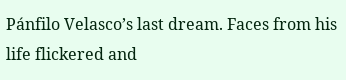Pánfilo Velasco’s last dream. Faces from his life flickered and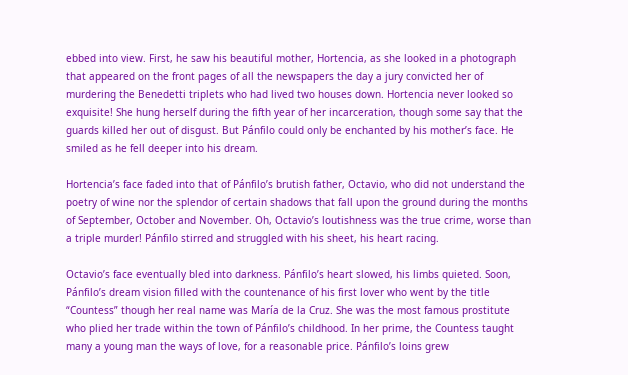ebbed into view. First, he saw his beautiful mother, Hortencia, as she looked in a photograph that appeared on the front pages of all the newspapers the day a jury convicted her of murdering the Benedetti triplets who had lived two houses down. Hortencia never looked so exquisite! She hung herself during the fifth year of her incarceration, though some say that the guards killed her out of disgust. But Pánfilo could only be enchanted by his mother’s face. He smiled as he fell deeper into his dream.

Hortencia’s face faded into that of Pánfilo’s brutish father, Octavio, who did not understand the poetry of wine nor the splendor of certain shadows that fall upon the ground during the months of September, October and November. Oh, Octavio’s loutishness was the true crime, worse than a triple murder! Pánfilo stirred and struggled with his sheet, his heart racing.

Octavio’s face eventually bled into darkness. Pánfilo’s heart slowed, his limbs quieted. Soon, Pánfilo’s dream vision filled with the countenance of his first lover who went by the title “Countess” though her real name was María de la Cruz. She was the most famous prostitute who plied her trade within the town of Pánfilo’s childhood. In her prime, the Countess taught many a young man the ways of love, for a reasonable price. Pánfilo’s loins grew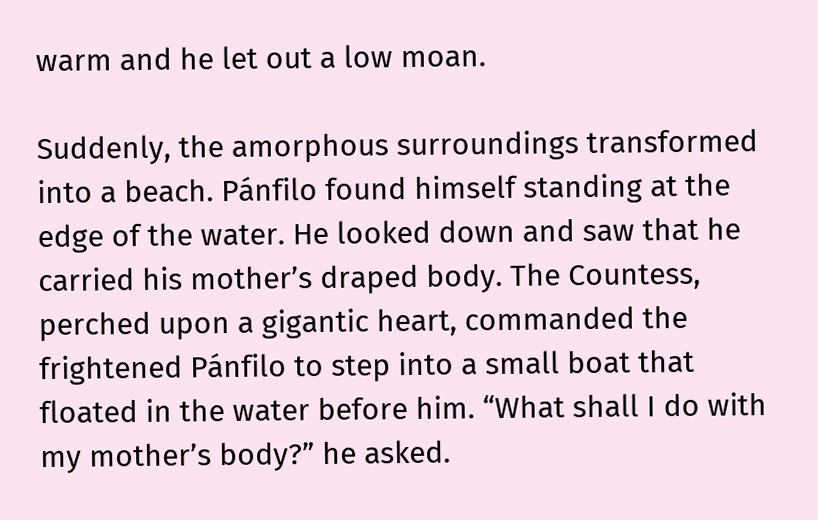warm and he let out a low moan.

Suddenly, the amorphous surroundings transformed into a beach. Pánfilo found himself standing at the edge of the water. He looked down and saw that he carried his mother’s draped body. The Countess, perched upon a gigantic heart, commanded the frightened Pánfilo to step into a small boat that floated in the water before him. “What shall I do with my mother’s body?” he asked.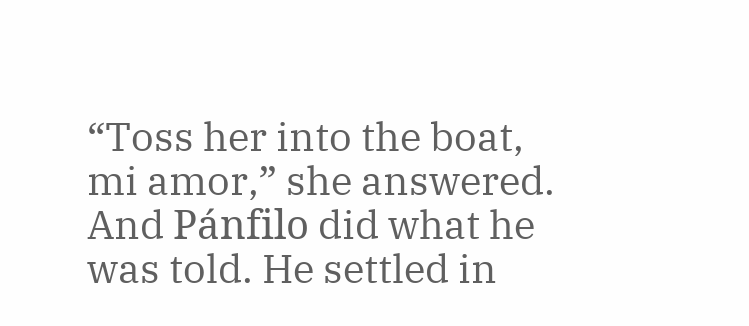“Toss her into the boat, mi amor,” she answered. And Pánfilo did what he was told. He settled in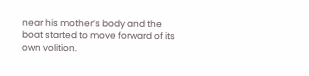near his mother’s body and the boat started to move forward of its own volition.